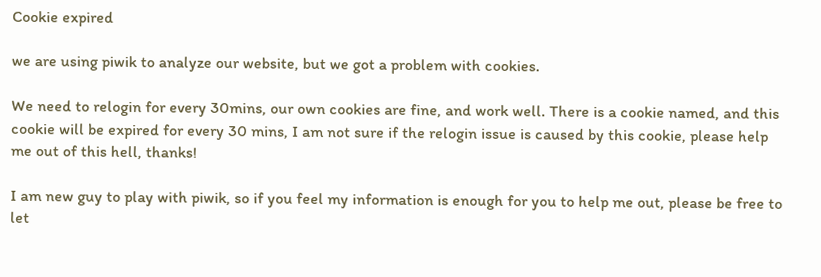Cookie expired

we are using piwik to analyze our website, but we got a problem with cookies.

We need to relogin for every 30mins, our own cookies are fine, and work well. There is a cookie named, and this cookie will be expired for every 30 mins, I am not sure if the relogin issue is caused by this cookie, please help me out of this hell, thanks!

I am new guy to play with piwik, so if you feel my information is enough for you to help me out, please be free to let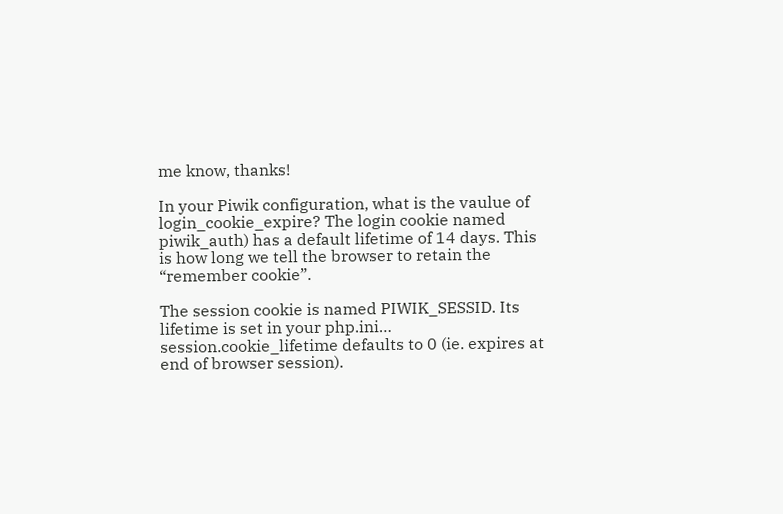me know, thanks!

In your Piwik configuration, what is the vaulue of login_cookie_expire? The login cookie named piwik_auth) has a default lifetime of 14 days. This is how long we tell the browser to retain the “remember cookie”.

The session cookie is named PIWIK_SESSID. Its lifetime is set in your php.ini… session.cookie_lifetime defaults to 0 (ie. expires at end of browser session).